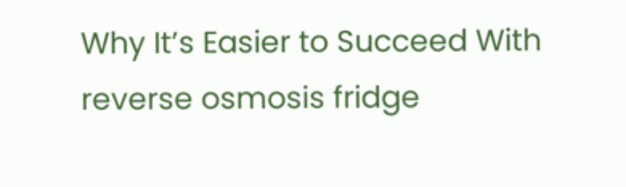Why It’s Easier to Succeed With reverse osmosis fridge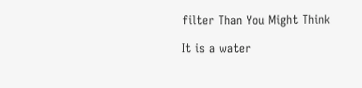filter Than You Might Think

It is a water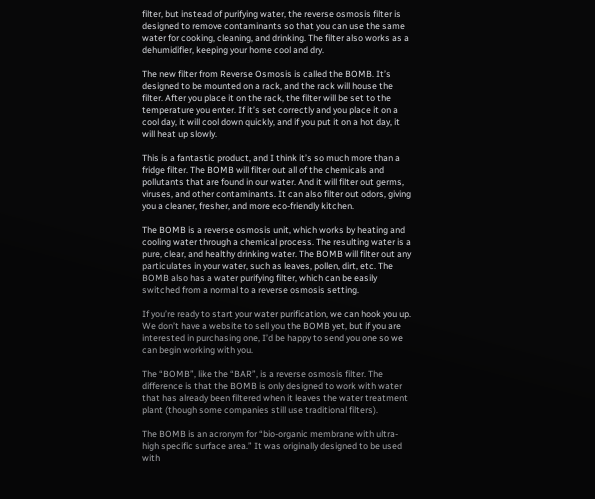filter, but instead of purifying water, the reverse osmosis filter is designed to remove contaminants so that you can use the same water for cooking, cleaning, and drinking. The filter also works as a dehumidifier, keeping your home cool and dry.

The new filter from Reverse Osmosis is called the BOMB. It’s designed to be mounted on a rack, and the rack will house the filter. After you place it on the rack, the filter will be set to the temperature you enter. If it’s set correctly and you place it on a cool day, it will cool down quickly, and if you put it on a hot day, it will heat up slowly.

This is a fantastic product, and I think it’s so much more than a fridge filter. The BOMB will filter out all of the chemicals and pollutants that are found in our water. And it will filter out germs, viruses, and other contaminants. It can also filter out odors, giving you a cleaner, fresher, and more eco-friendly kitchen.

The BOMB is a reverse osmosis unit, which works by heating and cooling water through a chemical process. The resulting water is a pure, clear, and healthy drinking water. The BOMB will filter out any particulates in your water, such as leaves, pollen, dirt, etc. The BOMB also has a water purifying filter, which can be easily switched from a normal to a reverse osmosis setting.

If you’re ready to start your water purification, we can hook you up. We don’t have a website to sell you the BOMB yet, but if you are interested in purchasing one, I’d be happy to send you one so we can begin working with you.

The “BOMB”, like the “BAR”, is a reverse osmosis filter. The difference is that the BOMB is only designed to work with water that has already been filtered when it leaves the water treatment plant (though some companies still use traditional filters).

The BOMB is an acronym for “bio-organic membrane with ultra-high specific surface area.” It was originally designed to be used with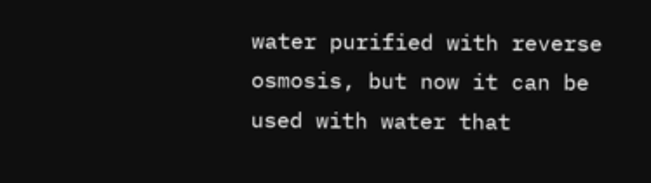water purified with reverse osmosis, but now it can be used with water that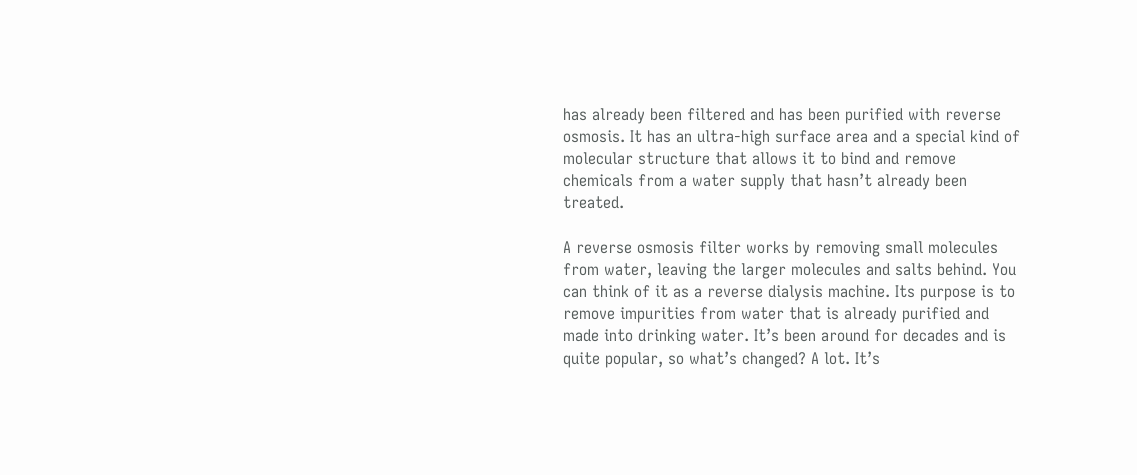has already been filtered and has been purified with reverse osmosis. It has an ultra-high surface area and a special kind of molecular structure that allows it to bind and remove chemicals from a water supply that hasn’t already been treated.

A reverse osmosis filter works by removing small molecules from water, leaving the larger molecules and salts behind. You can think of it as a reverse dialysis machine. Its purpose is to remove impurities from water that is already purified and made into drinking water. It’s been around for decades and is quite popular, so what’s changed? A lot. It’s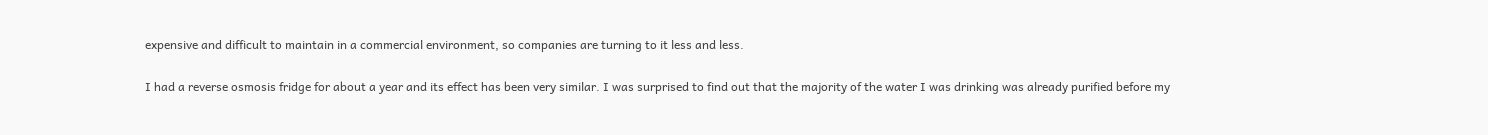expensive and difficult to maintain in a commercial environment, so companies are turning to it less and less.

I had a reverse osmosis fridge for about a year and its effect has been very similar. I was surprised to find out that the majority of the water I was drinking was already purified before my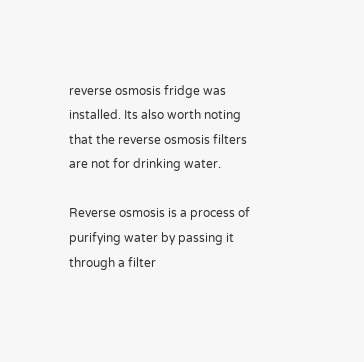reverse osmosis fridge was installed. Its also worth noting that the reverse osmosis filters are not for drinking water.

Reverse osmosis is a process of purifying water by passing it through a filter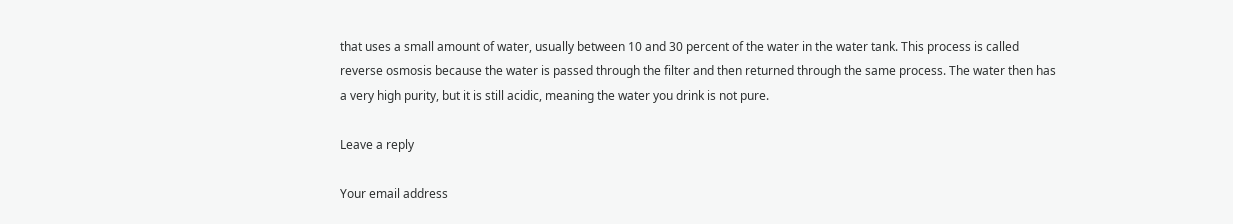that uses a small amount of water, usually between 10 and 30 percent of the water in the water tank. This process is called reverse osmosis because the water is passed through the filter and then returned through the same process. The water then has a very high purity, but it is still acidic, meaning the water you drink is not pure.

Leave a reply

Your email address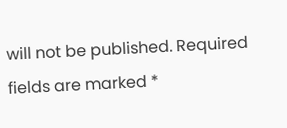will not be published. Required fields are marked *